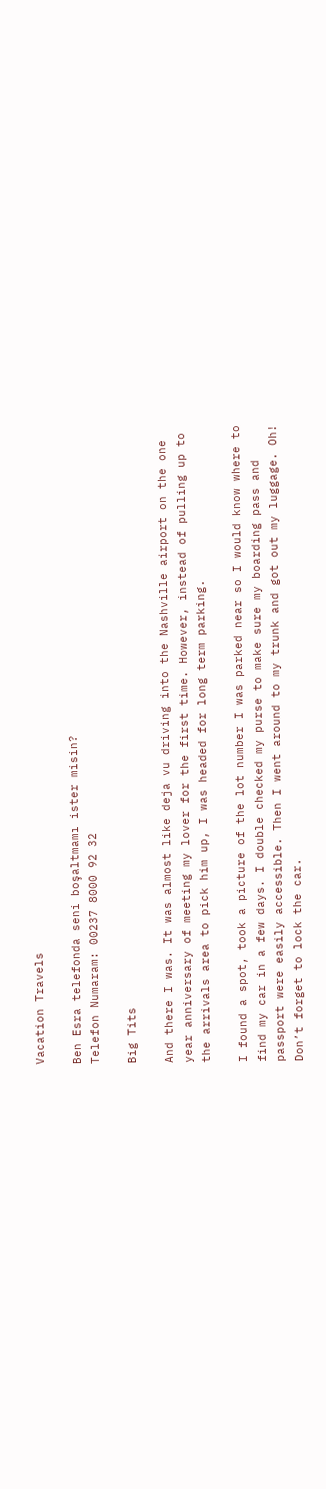Vacation Travels

Ben Esra telefonda seni boşaltmamı ister misin?
Telefon Numaram: 00237 8000 92 32

Big Tits

And there I was. It was almost like deja vu driving into the Nashville airport on the one year anniversary of meeting my lover for the first time. However, instead of pulling up to the arrivals area to pick him up, I was headed for long term parking.

I found a spot, took a picture of the lot number I was parked near so I would know where to find my car in a few days. I double checked my purse to make sure my boarding pass and passport were easily accessible. Then I went around to my trunk and got out my luggage. Oh! Don’t forget to lock the car.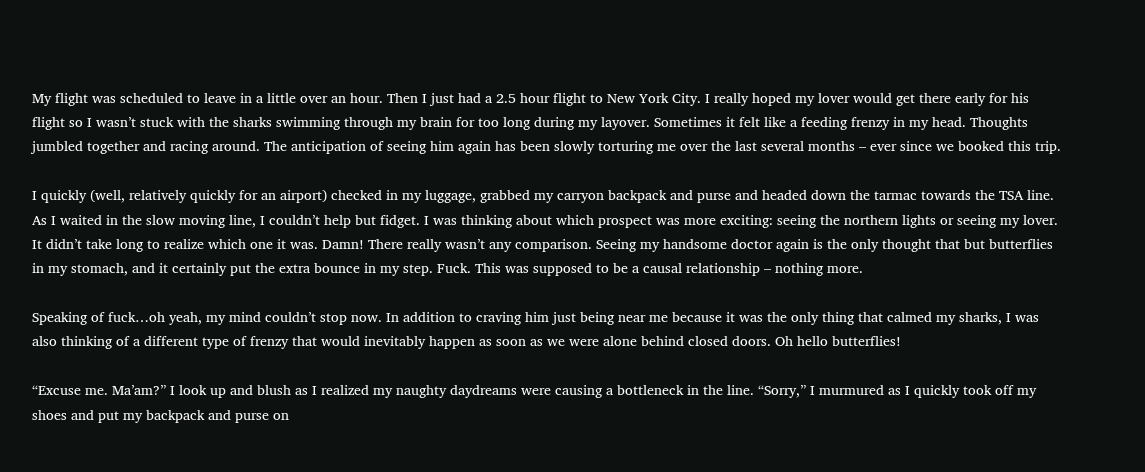My flight was scheduled to leave in a little over an hour. Then I just had a 2.5 hour flight to New York City. I really hoped my lover would get there early for his flight so I wasn’t stuck with the sharks swimming through my brain for too long during my layover. Sometimes it felt like a feeding frenzy in my head. Thoughts jumbled together and racing around. The anticipation of seeing him again has been slowly torturing me over the last several months – ever since we booked this trip.

I quickly (well, relatively quickly for an airport) checked in my luggage, grabbed my carryon backpack and purse and headed down the tarmac towards the TSA line. As I waited in the slow moving line, I couldn’t help but fidget. I was thinking about which prospect was more exciting: seeing the northern lights or seeing my lover. It didn’t take long to realize which one it was. Damn! There really wasn’t any comparison. Seeing my handsome doctor again is the only thought that but butterflies in my stomach, and it certainly put the extra bounce in my step. Fuck. This was supposed to be a causal relationship – nothing more.

Speaking of fuck…oh yeah, my mind couldn’t stop now. In addition to craving him just being near me because it was the only thing that calmed my sharks, I was also thinking of a different type of frenzy that would inevitably happen as soon as we were alone behind closed doors. Oh hello butterflies!

“Excuse me. Ma’am?” I look up and blush as I realized my naughty daydreams were causing a bottleneck in the line. “Sorry,” I murmured as I quickly took off my shoes and put my backpack and purse on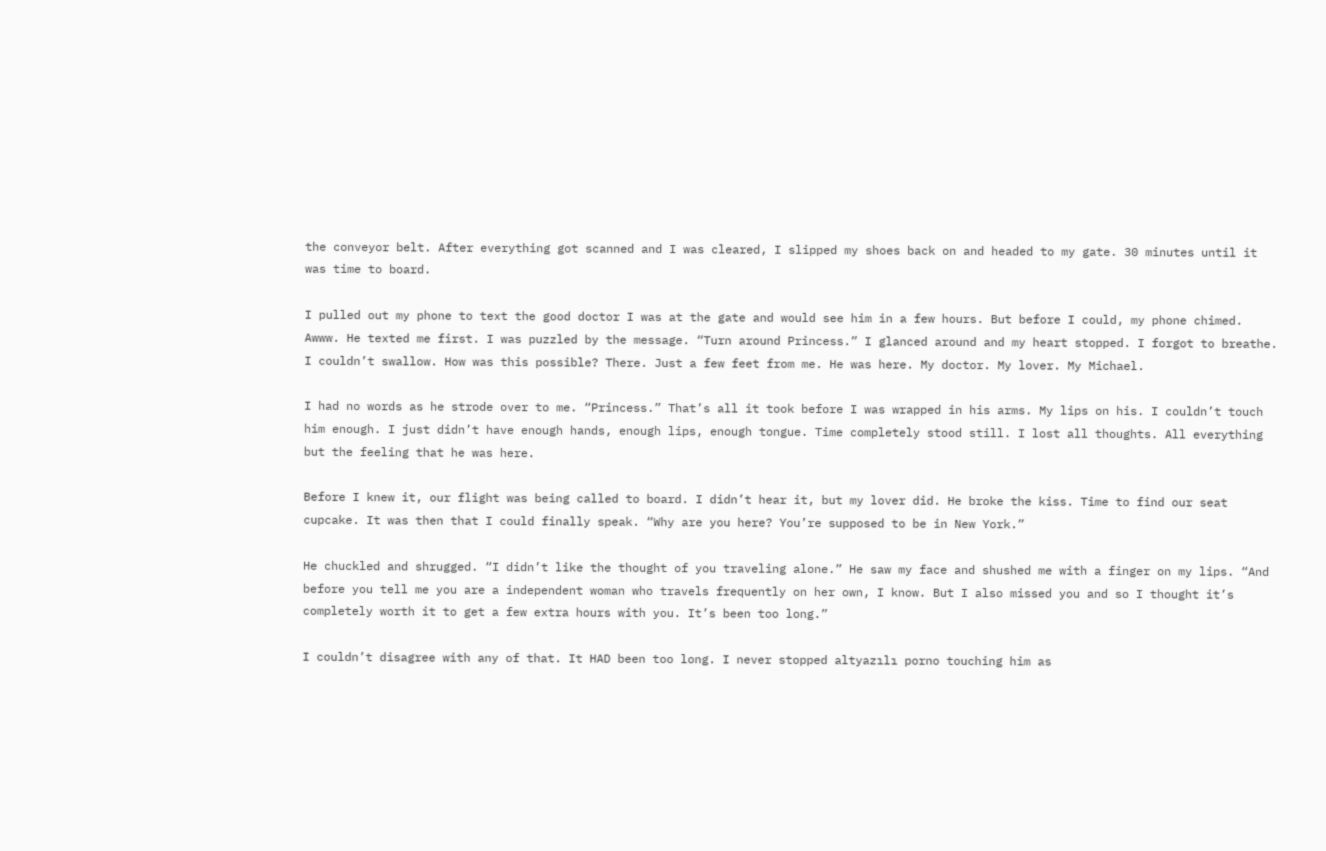the conveyor belt. After everything got scanned and I was cleared, I slipped my shoes back on and headed to my gate. 30 minutes until it was time to board.

I pulled out my phone to text the good doctor I was at the gate and would see him in a few hours. But before I could, my phone chimed. Awww. He texted me first. I was puzzled by the message. “Turn around Princess.” I glanced around and my heart stopped. I forgot to breathe. I couldn’t swallow. How was this possible? There. Just a few feet from me. He was here. My doctor. My lover. My Michael.

I had no words as he strode over to me. “Princess.” That’s all it took before I was wrapped in his arms. My lips on his. I couldn’t touch him enough. I just didn’t have enough hands, enough lips, enough tongue. Time completely stood still. I lost all thoughts. All everything but the feeling that he was here.

Before I knew it, our flight was being called to board. I didn’t hear it, but my lover did. He broke the kiss. Time to find our seat cupcake. It was then that I could finally speak. “Why are you here? You’re supposed to be in New York.”

He chuckled and shrugged. “I didn’t like the thought of you traveling alone.” He saw my face and shushed me with a finger on my lips. “And before you tell me you are a independent woman who travels frequently on her own, I know. But I also missed you and so I thought it’s completely worth it to get a few extra hours with you. It’s been too long.”

I couldn’t disagree with any of that. It HAD been too long. I never stopped altyazılı porno touching him as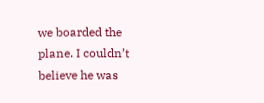we boarded the plane. I couldn’t believe he was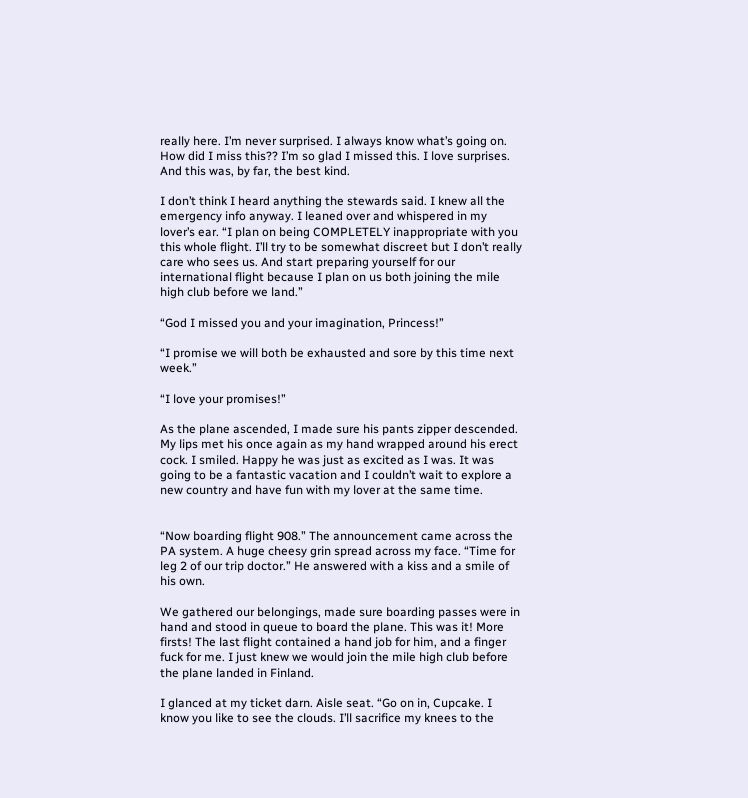really here. I’m never surprised. I always know what’s going on. How did I miss this?? I’m so glad I missed this. I love surprises. And this was, by far, the best kind.

I don’t think I heard anything the stewards said. I knew all the emergency info anyway. I leaned over and whispered in my lover’s ear. “I plan on being COMPLETELY inappropriate with you this whole flight. I’ll try to be somewhat discreet but I don’t really care who sees us. And start preparing yourself for our international flight because I plan on us both joining the mile high club before we land.”

“God I missed you and your imagination, Princess!”

“I promise we will both be exhausted and sore by this time next week.”

“I love your promises!”

As the plane ascended, I made sure his pants zipper descended. My lips met his once again as my hand wrapped around his erect cock. I smiled. Happy he was just as excited as I was. It was going to be a fantastic vacation and I couldn’t wait to explore a new country and have fun with my lover at the same time.


“Now boarding flight 908.” The announcement came across the PA system. A huge cheesy grin spread across my face. “Time for leg 2 of our trip doctor.” He answered with a kiss and a smile of his own.

We gathered our belongings, made sure boarding passes were in hand and stood in queue to board the plane. This was it! More firsts! The last flight contained a hand job for him, and a finger fuck for me. I just knew we would join the mile high club before the plane landed in Finland.

I glanced at my ticket darn. Aisle seat. “Go on in, Cupcake. I know you like to see the clouds. I’ll sacrifice my knees to the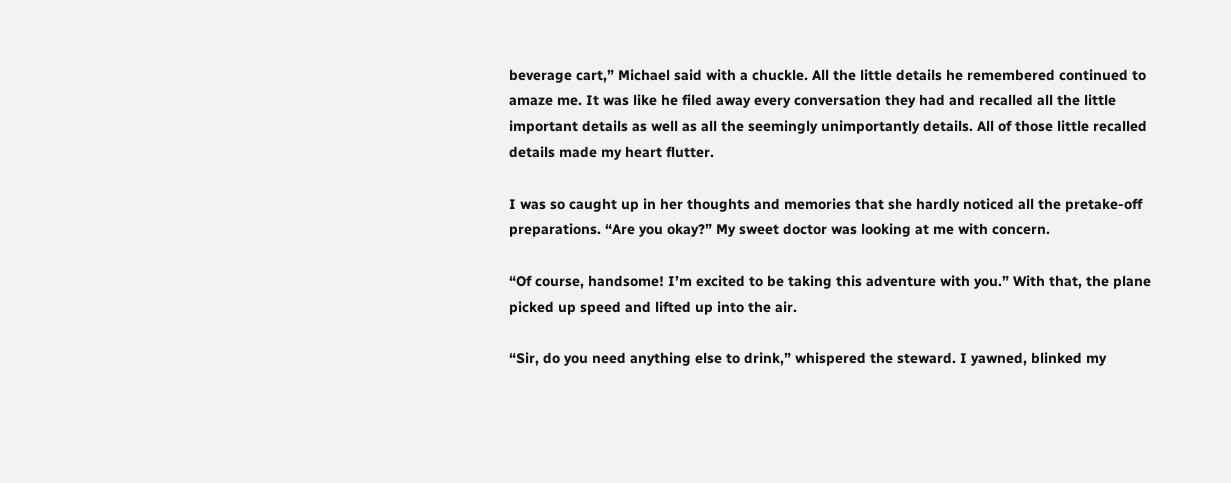beverage cart,” Michael said with a chuckle. All the little details he remembered continued to amaze me. It was like he filed away every conversation they had and recalled all the little important details as well as all the seemingly unimportantly details. All of those little recalled details made my heart flutter.

I was so caught up in her thoughts and memories that she hardly noticed all the pretake-off preparations. “Are you okay?” My sweet doctor was looking at me with concern.

“Of course, handsome! I’m excited to be taking this adventure with you.” With that, the plane picked up speed and lifted up into the air.

“Sir, do you need anything else to drink,” whispered the steward. I yawned, blinked my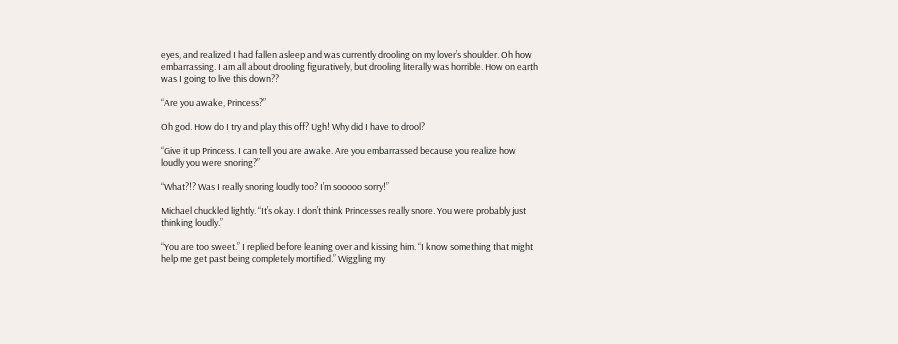eyes, and realized I had fallen asleep and was currently drooling on my lover’s shoulder. Oh how embarrassing. I am all about drooling figuratively, but drooling literally was horrible. How on earth was I going to live this down??

“Are you awake, Princess?”

Oh god. How do I try and play this off? Ugh! Why did I have to drool?

“Give it up Princess. I can tell you are awake. Are you embarrassed because you realize how loudly you were snoring?”

“What?!? Was I really snoring loudly too? I’m sooooo sorry!”

Michael chuckled lightly. “It’s okay. I don’t think Princesses really snore. You were probably just thinking loudly.”

“You are too sweet.” I replied before leaning over and kissing him. “I know something that might help me get past being completely mortified.” Wiggling my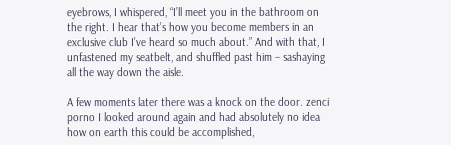eyebrows, I whispered, “I’ll meet you in the bathroom on the right. I hear that’s how you become members in an exclusive club I’ve heard so much about.” And with that, I unfastened my seatbelt, and shuffled past him – sashaying all the way down the aisle.

A few moments later there was a knock on the door. zenci porno I looked around again and had absolutely no idea how on earth this could be accomplished,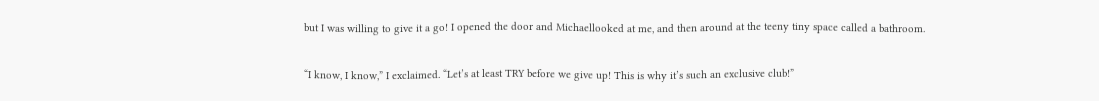but I was willing to give it a go! I opened the door and Michaellooked at me, and then around at the teeny tiny space called a bathroom.

“I know, I know,” I exclaimed. “Let’s at least TRY before we give up! This is why it’s such an exclusive club!”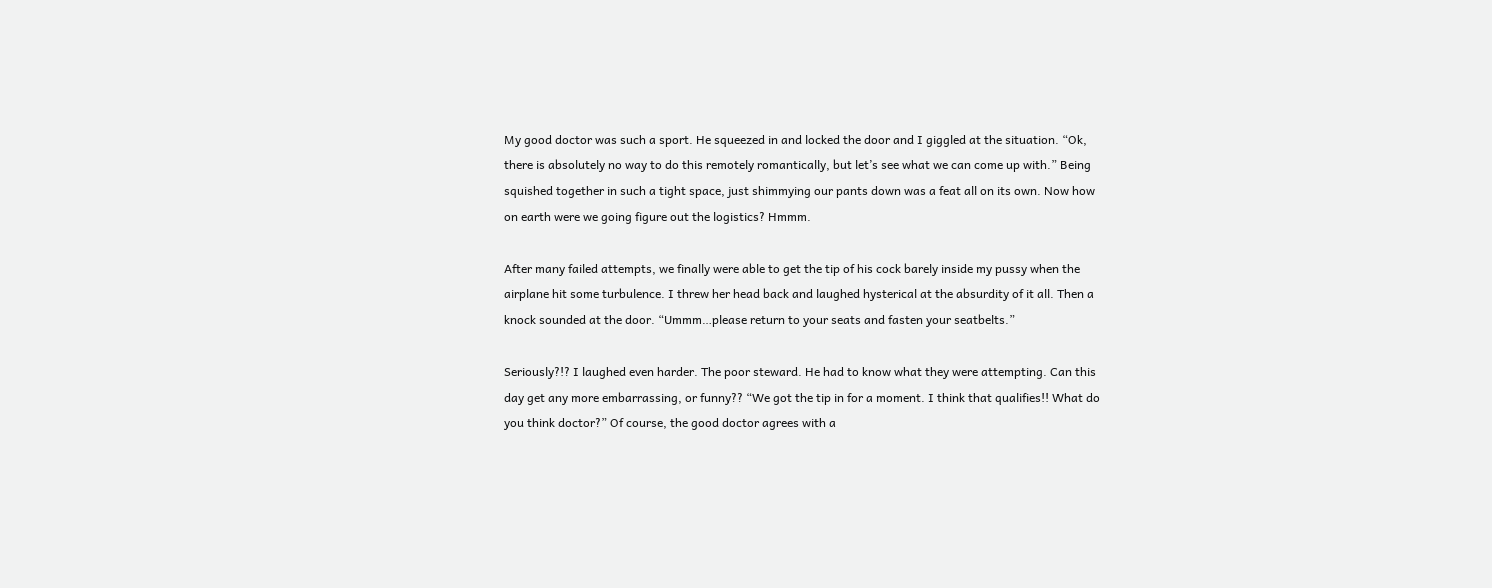My good doctor was such a sport. He squeezed in and locked the door and I giggled at the situation. “Ok, there is absolutely no way to do this remotely romantically, but let’s see what we can come up with.” Being squished together in such a tight space, just shimmying our pants down was a feat all on its own. Now how on earth were we going figure out the logistics? Hmmm.

After many failed attempts, we finally were able to get the tip of his cock barely inside my pussy when the airplane hit some turbulence. I threw her head back and laughed hysterical at the absurdity of it all. Then a knock sounded at the door. “Ummm…please return to your seats and fasten your seatbelts.”

Seriously?!? I laughed even harder. The poor steward. He had to know what they were attempting. Can this day get any more embarrassing, or funny?? “We got the tip in for a moment. I think that qualifies!! What do you think doctor?” Of course, the good doctor agrees with a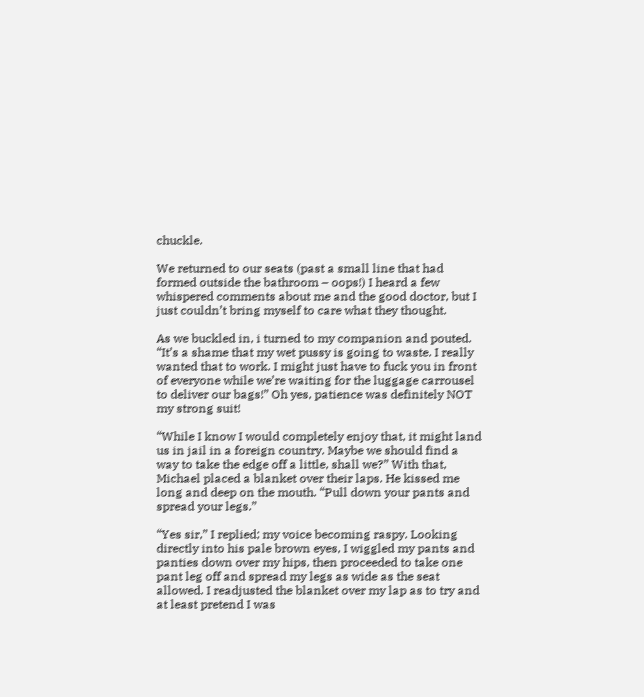chuckle.

We returned to our seats (past a small line that had formed outside the bathroom – oops!) I heard a few whispered comments about me and the good doctor, but I just couldn’t bring myself to care what they thought.

As we buckled in, i turned to my companion and pouted. “It’s a shame that my wet pussy is going to waste. I really wanted that to work. I might just have to fuck you in front of everyone while we’re waiting for the luggage carrousel to deliver our bags!” Oh yes, patience was definitely NOT my strong suit!

“While I know I would completely enjoy that, it might land us in jail in a foreign country. Maybe we should find a way to take the edge off a little, shall we?” With that, Michael placed a blanket over their laps. He kissed me long and deep on the mouth. “Pull down your pants and spread your legs.”

“Yes sir,” I replied; my voice becoming raspy. Looking directly into his pale brown eyes, I wiggled my pants and panties down over my hips, then proceeded to take one pant leg off and spread my legs as wide as the seat allowed. I readjusted the blanket over my lap as to try and at least pretend I was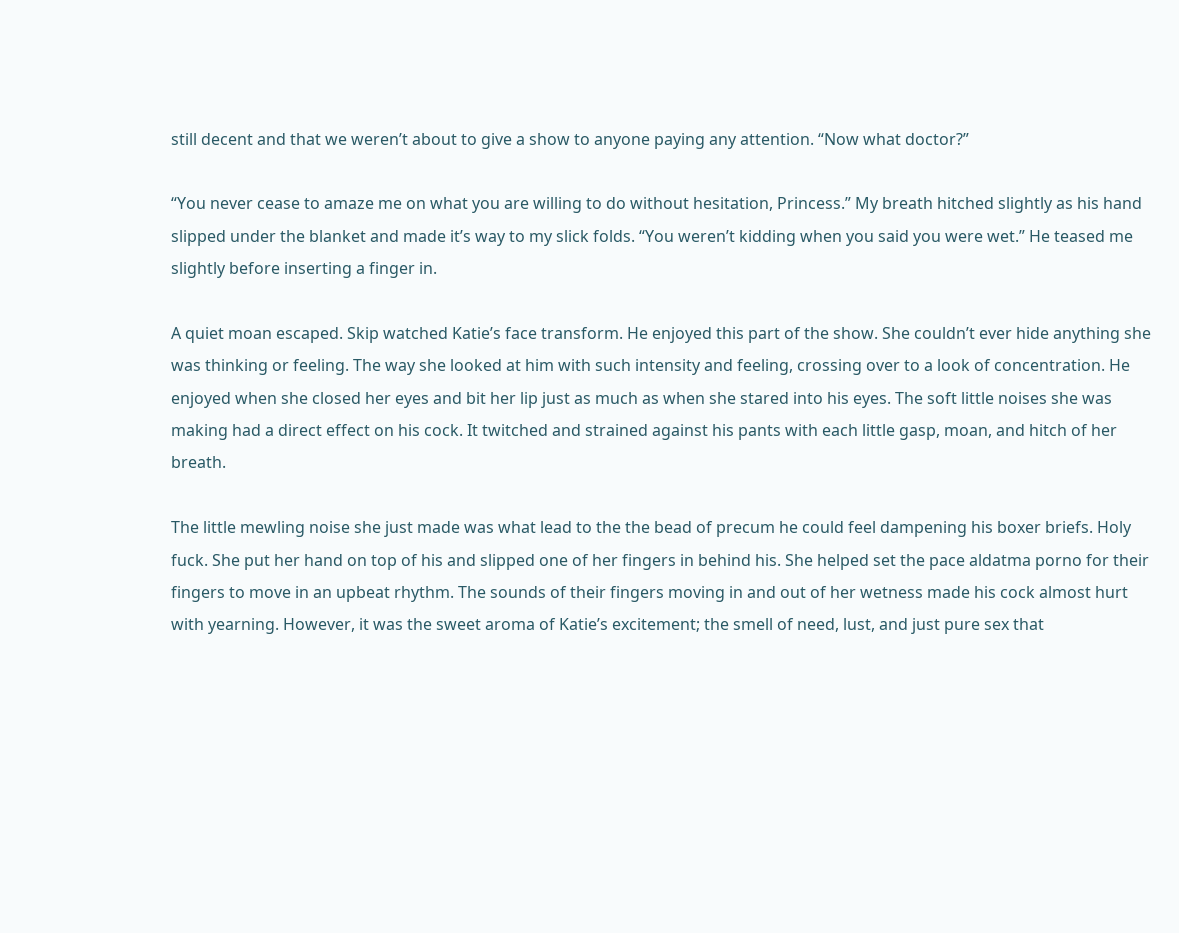still decent and that we weren’t about to give a show to anyone paying any attention. “Now what doctor?”

“You never cease to amaze me on what you are willing to do without hesitation, Princess.” My breath hitched slightly as his hand slipped under the blanket and made it’s way to my slick folds. “You weren’t kidding when you said you were wet.” He teased me slightly before inserting a finger in.

A quiet moan escaped. Skip watched Katie’s face transform. He enjoyed this part of the show. She couldn’t ever hide anything she was thinking or feeling. The way she looked at him with such intensity and feeling, crossing over to a look of concentration. He enjoyed when she closed her eyes and bit her lip just as much as when she stared into his eyes. The soft little noises she was making had a direct effect on his cock. It twitched and strained against his pants with each little gasp, moan, and hitch of her breath.

The little mewling noise she just made was what lead to the the bead of precum he could feel dampening his boxer briefs. Holy fuck. She put her hand on top of his and slipped one of her fingers in behind his. She helped set the pace aldatma porno for their fingers to move in an upbeat rhythm. The sounds of their fingers moving in and out of her wetness made his cock almost hurt with yearning. However, it was the sweet aroma of Katie’s excitement; the smell of need, lust, and just pure sex that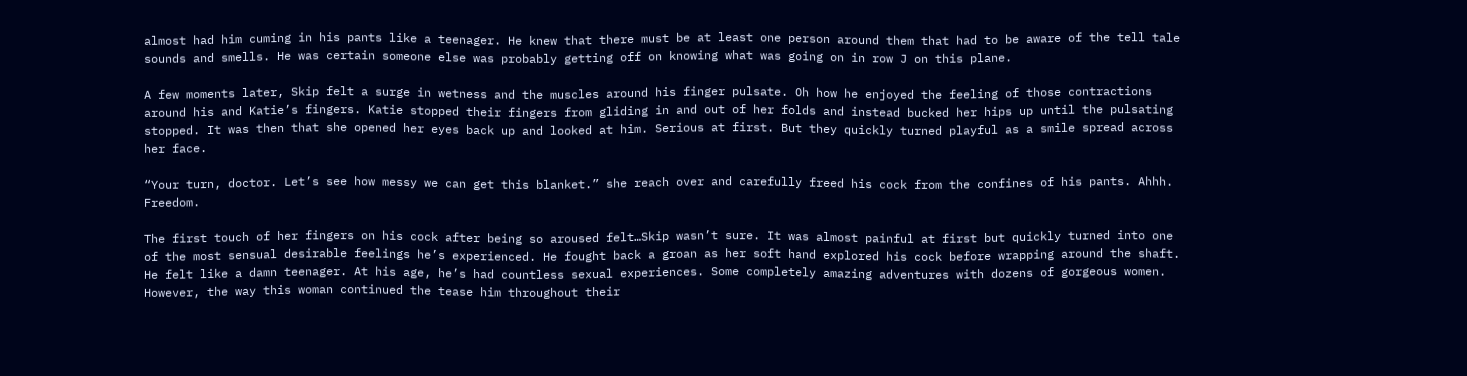almost had him cuming in his pants like a teenager. He knew that there must be at least one person around them that had to be aware of the tell tale sounds and smells. He was certain someone else was probably getting off on knowing what was going on in row J on this plane.

A few moments later, Skip felt a surge in wetness and the muscles around his finger pulsate. Oh how he enjoyed the feeling of those contractions around his and Katie’s fingers. Katie stopped their fingers from gliding in and out of her folds and instead bucked her hips up until the pulsating stopped. It was then that she opened her eyes back up and looked at him. Serious at first. But they quickly turned playful as a smile spread across her face.

“Your turn, doctor. Let’s see how messy we can get this blanket.” she reach over and carefully freed his cock from the confines of his pants. Ahhh. Freedom.

The first touch of her fingers on his cock after being so aroused felt…Skip wasn’t sure. It was almost painful at first but quickly turned into one of the most sensual desirable feelings he’s experienced. He fought back a groan as her soft hand explored his cock before wrapping around the shaft. He felt like a damn teenager. At his age, he’s had countless sexual experiences. Some completely amazing adventures with dozens of gorgeous women. However, the way this woman continued the tease him throughout their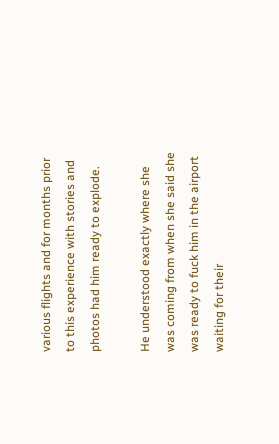various flights and for months prior to this experience with stories and photos had him ready to explode.

He understood exactly where she was coming from when she said she was ready to fuck him in the airport waiting for their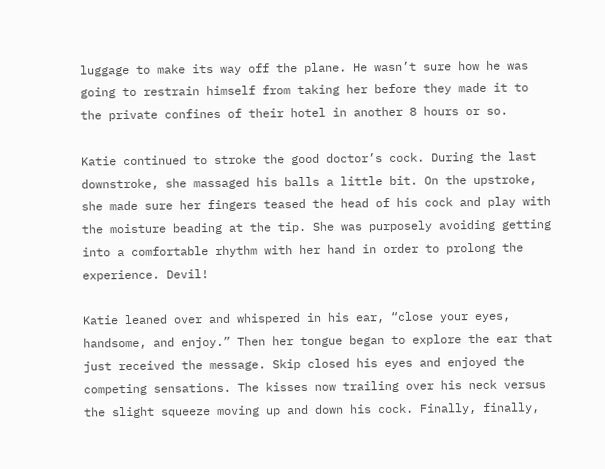luggage to make its way off the plane. He wasn’t sure how he was going to restrain himself from taking her before they made it to the private confines of their hotel in another 8 hours or so.

Katie continued to stroke the good doctor’s cock. During the last downstroke, she massaged his balls a little bit. On the upstroke, she made sure her fingers teased the head of his cock and play with the moisture beading at the tip. She was purposely avoiding getting into a comfortable rhythm with her hand in order to prolong the experience. Devil!

Katie leaned over and whispered in his ear, “close your eyes, handsome, and enjoy.” Then her tongue began to explore the ear that just received the message. Skip closed his eyes and enjoyed the competing sensations. The kisses now trailing over his neck versus the slight squeeze moving up and down his cock. Finally, finally,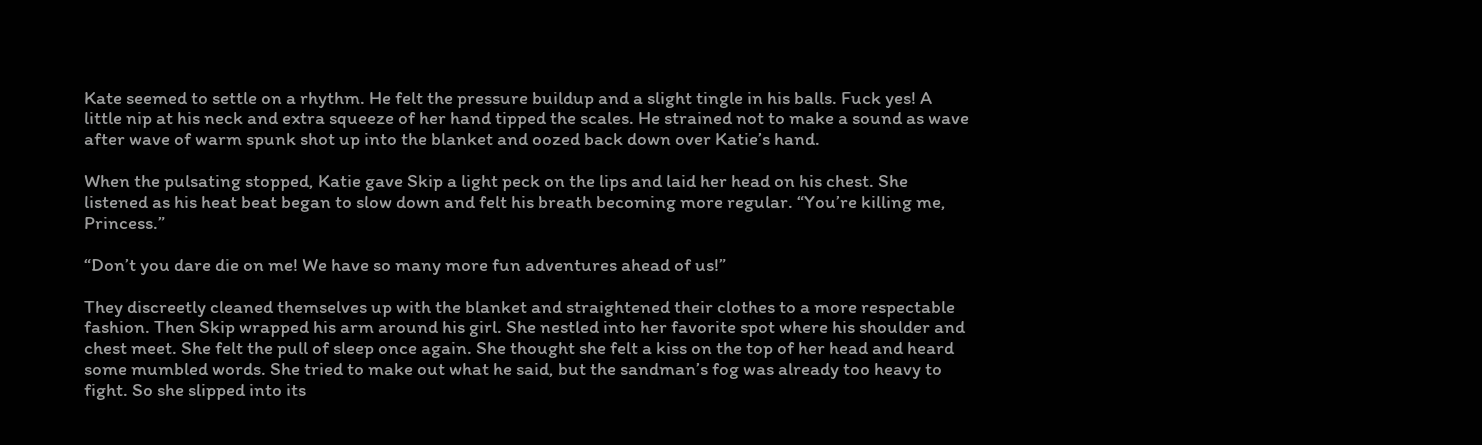Kate seemed to settle on a rhythm. He felt the pressure buildup and a slight tingle in his balls. Fuck yes! A little nip at his neck and extra squeeze of her hand tipped the scales. He strained not to make a sound as wave after wave of warm spunk shot up into the blanket and oozed back down over Katie’s hand.

When the pulsating stopped, Katie gave Skip a light peck on the lips and laid her head on his chest. She listened as his heat beat began to slow down and felt his breath becoming more regular. “You’re killing me, Princess.”

“Don’t you dare die on me! We have so many more fun adventures ahead of us!”

They discreetly cleaned themselves up with the blanket and straightened their clothes to a more respectable fashion. Then Skip wrapped his arm around his girl. She nestled into her favorite spot where his shoulder and chest meet. She felt the pull of sleep once again. She thought she felt a kiss on the top of her head and heard some mumbled words. She tried to make out what he said, but the sandman’s fog was already too heavy to fight. So she slipped into its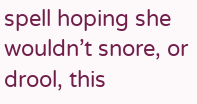spell hoping she wouldn’t snore, or drool, this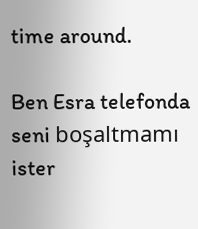time around.

Ben Esra telefonda seni boşaltmamı ister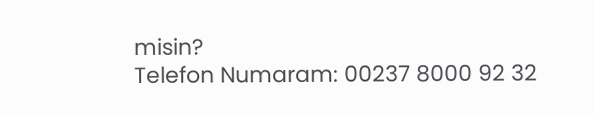misin?
Telefon Numaram: 00237 8000 92 32